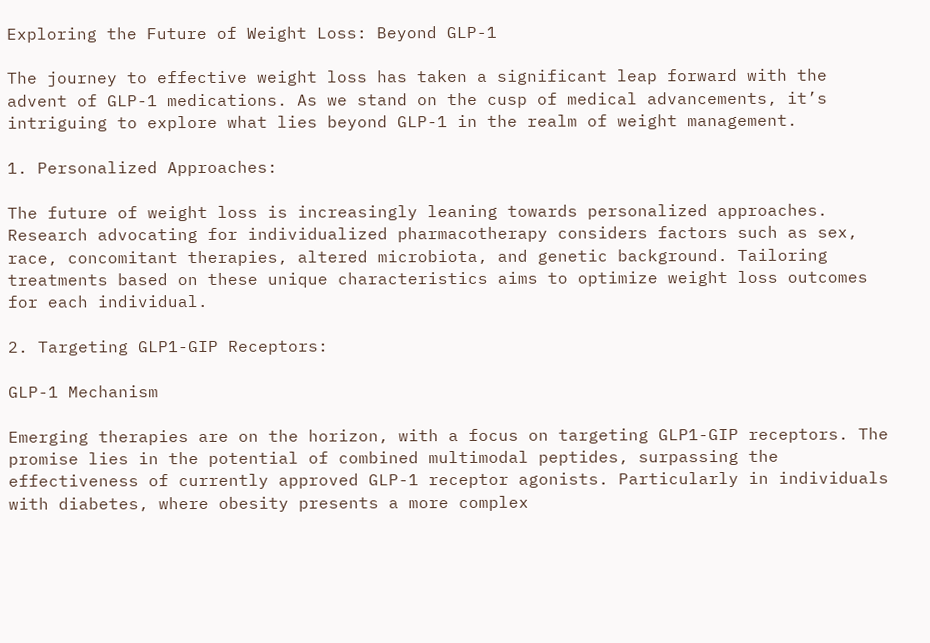Exploring the Future of Weight Loss: Beyond GLP-1

The journey to effective weight loss has taken a significant leap forward with the advent of GLP-1 medications. As we stand on the cusp of medical advancements, it’s intriguing to explore what lies beyond GLP-1 in the realm of weight management.

1. Personalized Approaches:

The future of weight loss is increasingly leaning towards personalized approaches. Research advocating for individualized pharmacotherapy considers factors such as sex, race, concomitant therapies, altered microbiota, and genetic background. Tailoring treatments based on these unique characteristics aims to optimize weight loss outcomes for each individual.

2. Targeting GLP1-GIP Receptors:

GLP-1 Mechanism

Emerging therapies are on the horizon, with a focus on targeting GLP1-GIP receptors. The promise lies in the potential of combined multimodal peptides, surpassing the effectiveness of currently approved GLP-1 receptor agonists. Particularly in individuals with diabetes, where obesity presents a more complex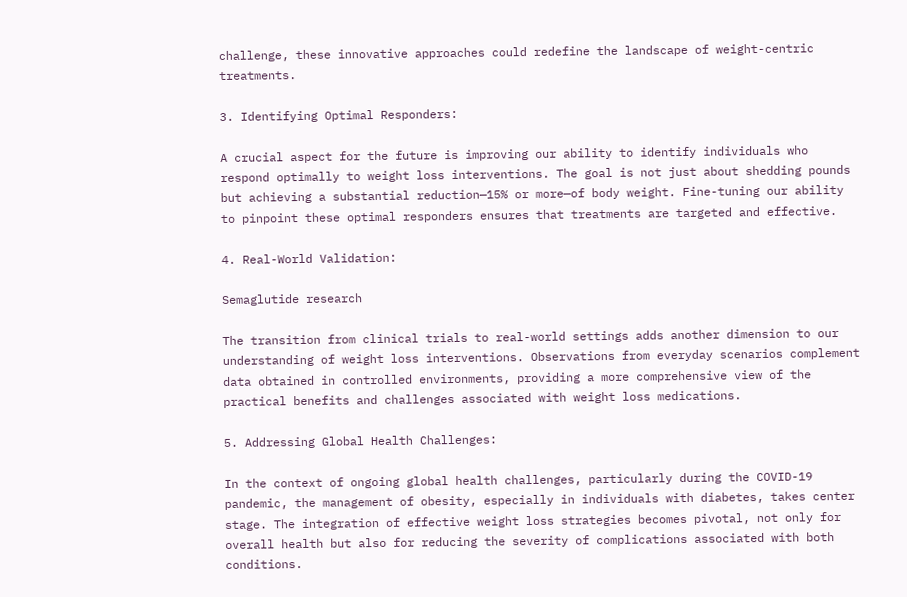challenge, these innovative approaches could redefine the landscape of weight-centric treatments.

3. Identifying Optimal Responders:

A crucial aspect for the future is improving our ability to identify individuals who respond optimally to weight loss interventions. The goal is not just about shedding pounds but achieving a substantial reduction—15% or more—of body weight. Fine-tuning our ability to pinpoint these optimal responders ensures that treatments are targeted and effective.

4. Real-World Validation:

Semaglutide research

The transition from clinical trials to real-world settings adds another dimension to our understanding of weight loss interventions. Observations from everyday scenarios complement data obtained in controlled environments, providing a more comprehensive view of the practical benefits and challenges associated with weight loss medications.

5. Addressing Global Health Challenges:

In the context of ongoing global health challenges, particularly during the COVID-19 pandemic, the management of obesity, especially in individuals with diabetes, takes center stage. The integration of effective weight loss strategies becomes pivotal, not only for overall health but also for reducing the severity of complications associated with both conditions.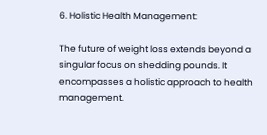6. Holistic Health Management:

The future of weight loss extends beyond a singular focus on shedding pounds. It encompasses a holistic approach to health management.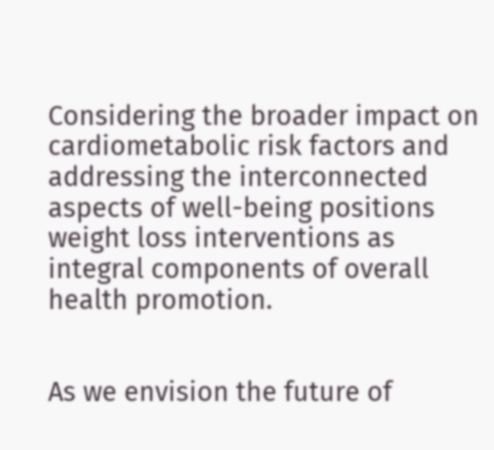Considering the broader impact on cardiometabolic risk factors and addressing the interconnected aspects of well-being positions weight loss interventions as integral components of overall health promotion.


As we envision the future of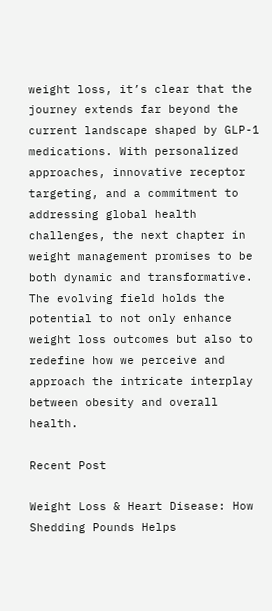weight loss, it’s clear that the journey extends far beyond the current landscape shaped by GLP-1 medications. With personalized approaches, innovative receptor targeting, and a commitment to addressing global health challenges, the next chapter in weight management promises to be both dynamic and transformative. The evolving field holds the potential to not only enhance weight loss outcomes but also to redefine how we perceive and approach the intricate interplay between obesity and overall health.

Recent Post

Weight Loss & Heart Disease: How Shedding Pounds Helps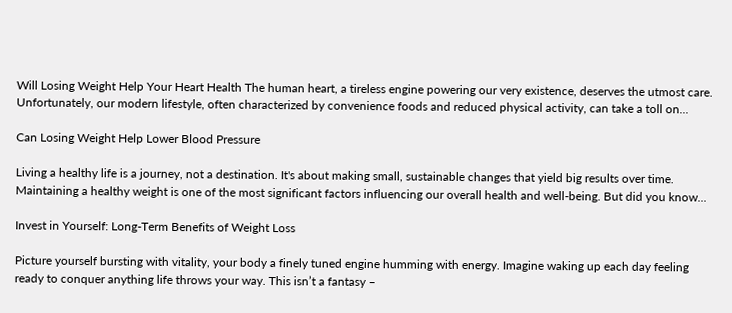Will Losing Weight Help Your Heart Health The human heart, a tireless engine powering our very existence, deserves the utmost care.  Unfortunately, our modern lifestyle, often characterized by convenience foods and reduced physical activity, can take a toll on...

Can Losing Weight Help Lower Blood Pressure

Living a healthy life is a journey, not a destination. It's about making small, sustainable changes that yield big results over time. Maintaining a healthy weight is one of the most significant factors influencing our overall health and well-being. But did you know...

Invest in Yourself: Long-Term Benefits of Weight Loss

Picture yourself bursting with vitality, your body a finely tuned engine humming with energy. Imagine waking up each day feeling ready to conquer anything life throws your way. This isn’t a fantasy –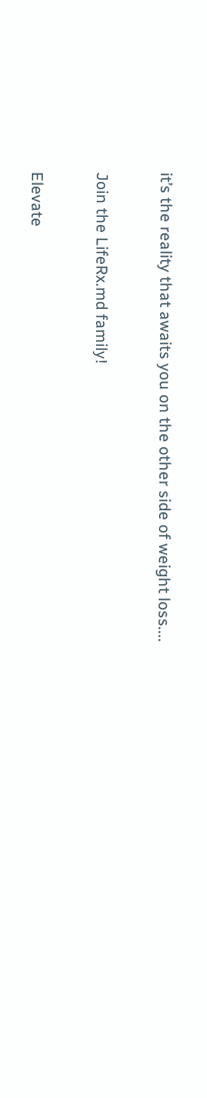it’s the reality that awaits you on the other side of weight loss....

Join the LifeRx.md family!

Elevate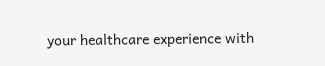your healthcare experience with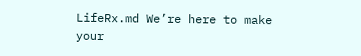LifeRx.md We’re here to make your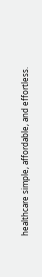healthcare simple, affordable, and effortless.